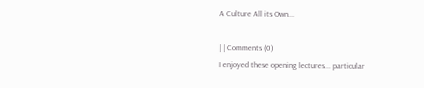A Culture All its Own...

| | Comments (0)
I enjoyed these opening lectures... particular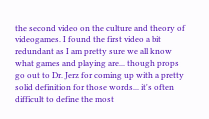the second video on the culture and theory of videogames. I found the first video a bit redundant as I am pretty sure we all know what games and playing are... though props go out to Dr. Jerz for coming up with a pretty solid definition for those words... it's often difficult to define the most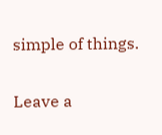simple of things.

Leave a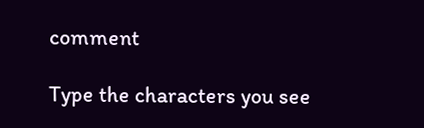comment

Type the characters you see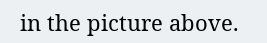in the picture above.